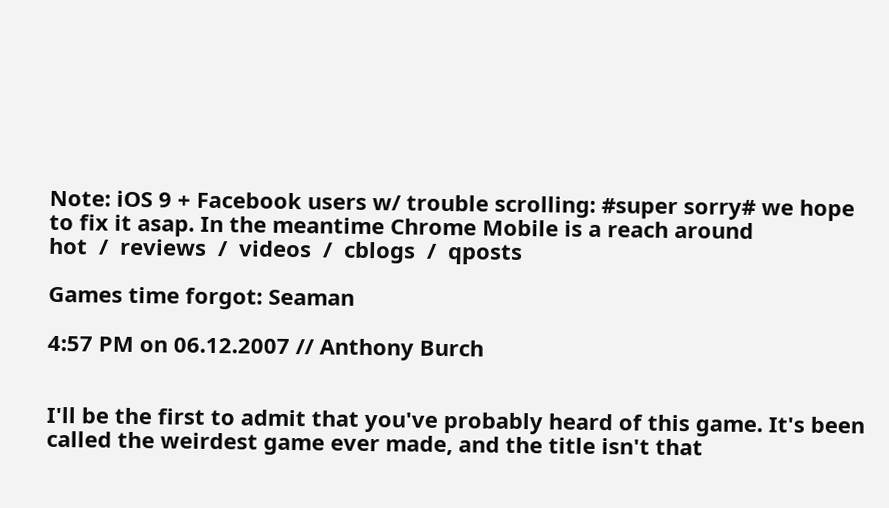Note: iOS 9 + Facebook users w/ trouble scrolling: #super sorry# we hope to fix it asap. In the meantime Chrome Mobile is a reach around
hot  /  reviews  /  videos  /  cblogs  /  qposts

Games time forgot: Seaman

4:57 PM on 06.12.2007 // Anthony Burch


I'll be the first to admit that you've probably heard of this game. It's been called the weirdest game ever made, and the title isn't that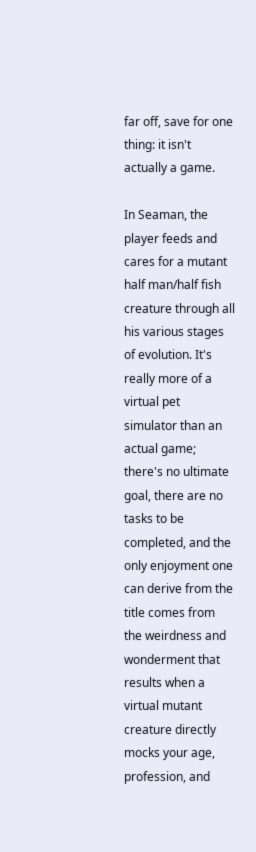far off, save for one thing: it isn't actually a game.

In Seaman, the player feeds and cares for a mutant half man/half fish creature through all his various stages of evolution. It's really more of a virtual pet simulator than an actual game; there's no ultimate goal, there are no tasks to be completed, and the only enjoyment one can derive from the title comes from the weirdness and wonderment that results when a virtual mutant creature directly mocks your age, profession, and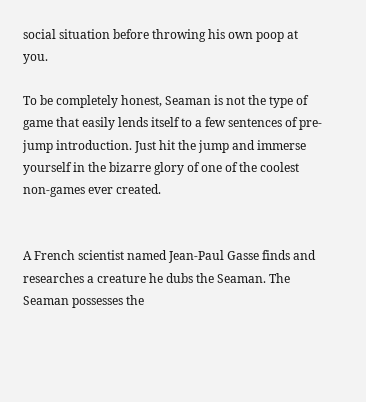social situation before throwing his own poop at you.

To be completely honest, Seaman is not the type of game that easily lends itself to a few sentences of pre-jump introduction. Just hit the jump and immerse yourself in the bizarre glory of one of the coolest non-games ever created.


A French scientist named Jean-Paul Gasse finds and researches a creature he dubs the Seaman. The Seaman possesses the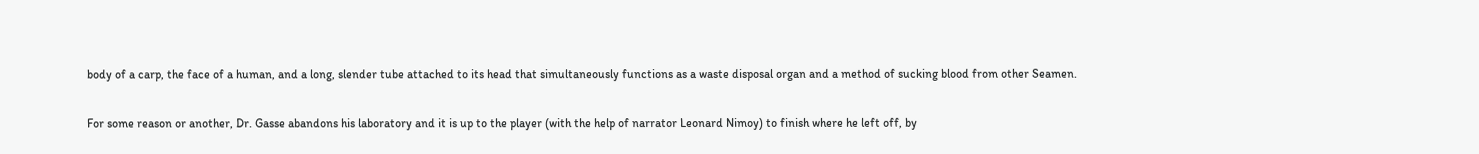body of a carp, the face of a human, and a long, slender tube attached to its head that simultaneously functions as a waste disposal organ and a method of sucking blood from other Seamen.

For some reason or another, Dr. Gasse abandons his laboratory and it is up to the player (with the help of narrator Leonard Nimoy) to finish where he left off, by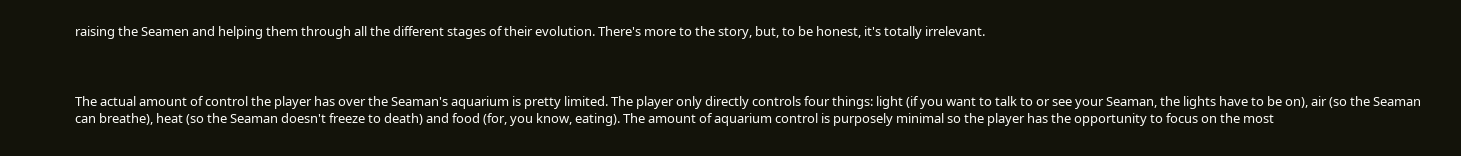raising the Seamen and helping them through all the different stages of their evolution. There's more to the story, but, to be honest, it's totally irrelevant.



The actual amount of control the player has over the Seaman's aquarium is pretty limited. The player only directly controls four things: light (if you want to talk to or see your Seaman, the lights have to be on), air (so the Seaman can breathe), heat (so the Seaman doesn't freeze to death) and food (for, you know, eating). The amount of aquarium control is purposely minimal so the player has the opportunity to focus on the most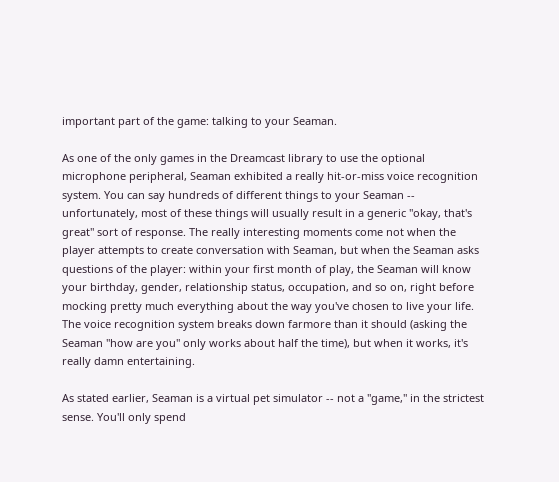important part of the game: talking to your Seaman.

As one of the only games in the Dreamcast library to use the optional microphone peripheral, Seaman exhibited a really hit-or-miss voice recognition system. You can say hundreds of different things to your Seaman -- unfortunately, most of these things will usually result in a generic "okay, that's great" sort of response. The really interesting moments come not when the player attempts to create conversation with Seaman, but when the Seaman asks questions of the player: within your first month of play, the Seaman will know your birthday, gender, relationship status, occupation, and so on, right before mocking pretty much everything about the way you've chosen to live your life. The voice recognition system breaks down farmore than it should (asking the Seaman "how are you" only works about half the time), but when it works, it's really damn entertaining.

As stated earlier, Seaman is a virtual pet simulator -- not a "game," in the strictest sense. You'll only spend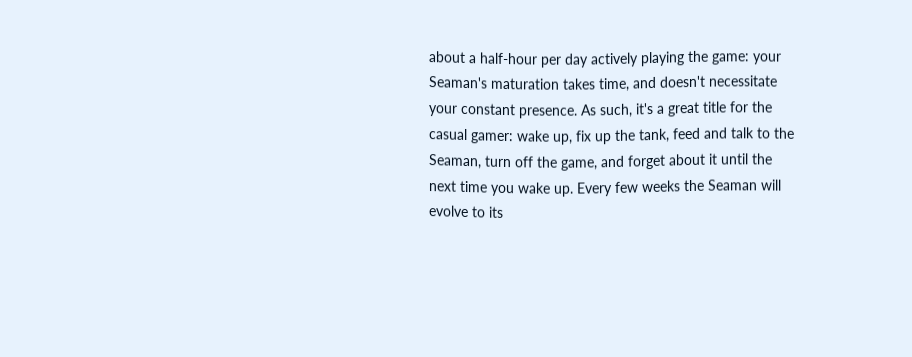about a half-hour per day actively playing the game: your Seaman's maturation takes time, and doesn't necessitate your constant presence. As such, it's a great title for the casual gamer: wake up, fix up the tank, feed and talk to the Seaman, turn off the game, and forget about it until the next time you wake up. Every few weeks the Seaman will evolve to its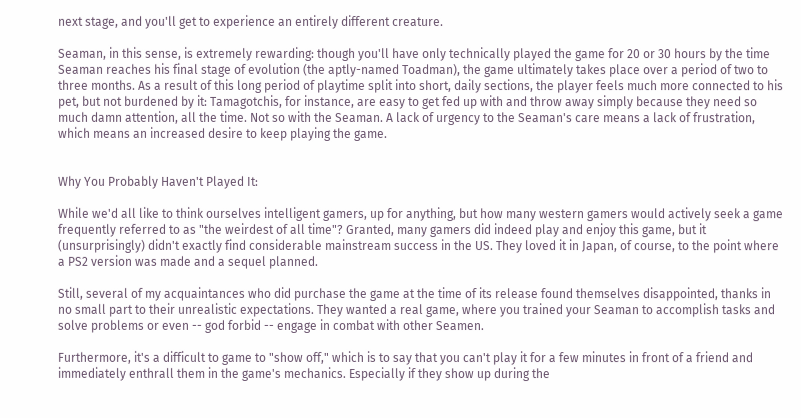next stage, and you'll get to experience an entirely different creature.

Seaman, in this sense, is extremely rewarding: though you'll have only technically played the game for 20 or 30 hours by the time Seaman reaches his final stage of evolution (the aptly-named Toadman), the game ultimately takes place over a period of two to three months. As a result of this long period of playtime split into short, daily sections, the player feels much more connected to his pet, but not burdened by it: Tamagotchis, for instance, are easy to get fed up with and throw away simply because they need so much damn attention, all the time. Not so with the Seaman. A lack of urgency to the Seaman's care means a lack of frustration, which means an increased desire to keep playing the game.


Why You Probably Haven't Played It:

While we'd all like to think ourselves intelligent gamers, up for anything, but how many western gamers would actively seek a game frequently referred to as "the weirdest of all time"? Granted, many gamers did indeed play and enjoy this game, but it (unsurprisingly) didn't exactly find considerable mainstream success in the US. They loved it in Japan, of course, to the point where a PS2 version was made and a sequel planned.

Still, several of my acquaintances who did purchase the game at the time of its release found themselves disappointed, thanks in no small part to their unrealistic expectations. They wanted a real game, where you trained your Seaman to accomplish tasks and solve problems or even -- god forbid -- engage in combat with other Seamen.

Furthermore, it's a difficult to game to "show off," which is to say that you can't play it for a few minutes in front of a friend and immediately enthrall them in the game's mechanics. Especially if they show up during the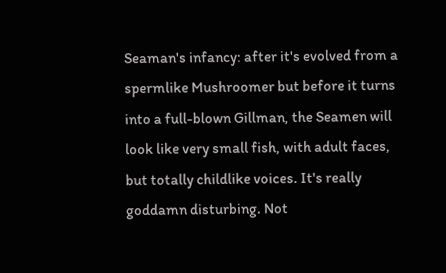Seaman's infancy: after it's evolved from a spermlike Mushroomer but before it turns into a full-blown Gillman, the Seamen will look like very small fish, with adult faces, but totally childlike voices. It's really goddamn disturbing. Not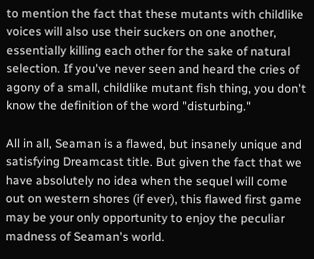to mention the fact that these mutants with childlike voices will also use their suckers on one another, essentially killing each other for the sake of natural selection. If you've never seen and heard the cries of agony of a small, childlike mutant fish thing, you don't know the definition of the word "disturbing."

All in all, Seaman is a flawed, but insanely unique and satisfying Dreamcast title. But given the fact that we have absolutely no idea when the sequel will come out on western shores (if ever), this flawed first game may be your only opportunity to enjoy the peculiar madness of Seaman's world.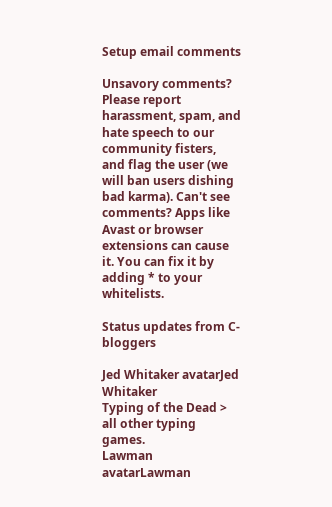Setup email comments

Unsavory comments? Please report harassment, spam, and hate speech to our community fisters, and flag the user (we will ban users dishing bad karma). Can't see comments? Apps like Avast or browser extensions can cause it. You can fix it by adding * to your whitelists.

Status updates from C-bloggers

Jed Whitaker avatarJed Whitaker
Typing of the Dead > all other typing games.
Lawman avatarLawman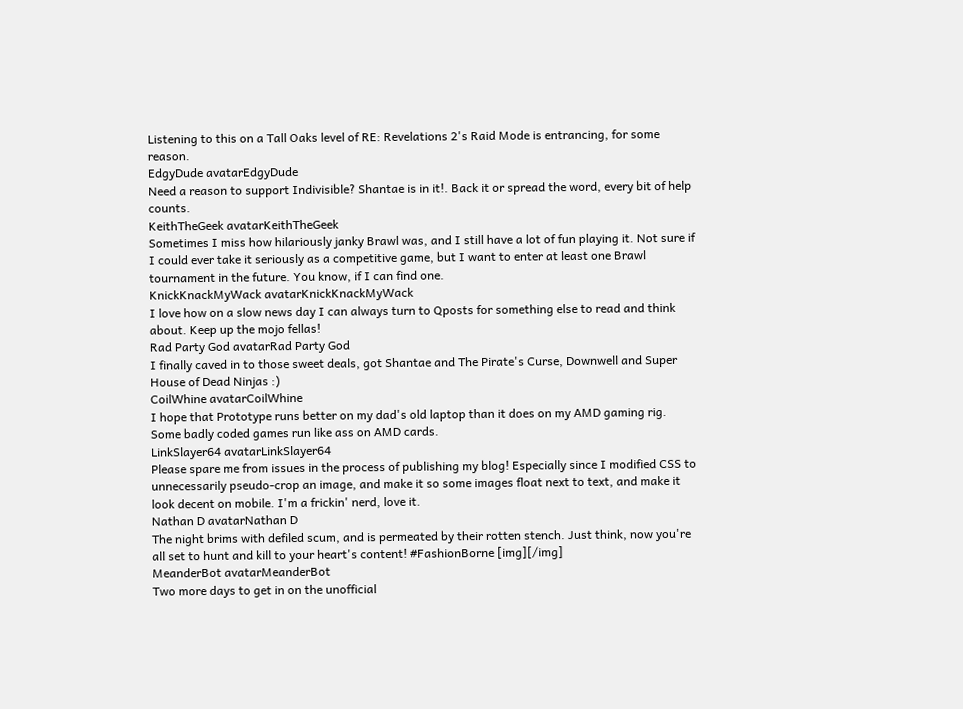Listening to this on a Tall Oaks level of RE: Revelations 2's Raid Mode is entrancing, for some reason.
EdgyDude avatarEdgyDude
Need a reason to support Indivisible? Shantae is in it!. Back it or spread the word, every bit of help counts.
KeithTheGeek avatarKeithTheGeek
Sometimes I miss how hilariously janky Brawl was, and I still have a lot of fun playing it. Not sure if I could ever take it seriously as a competitive game, but I want to enter at least one Brawl tournament in the future. You know, if I can find one.
KnickKnackMyWack avatarKnickKnackMyWack
I love how on a slow news day I can always turn to Qposts for something else to read and think about. Keep up the mojo fellas!
Rad Party God avatarRad Party God
I finally caved in to those sweet deals, got Shantae and The Pirate's Curse, Downwell and Super House of Dead Ninjas :)
CoilWhine avatarCoilWhine
I hope that Prototype runs better on my dad's old laptop than it does on my AMD gaming rig. Some badly coded games run like ass on AMD cards.
LinkSlayer64 avatarLinkSlayer64
Please spare me from issues in the process of publishing my blog! Especially since I modified CSS to unnecessarily pseudo-crop an image, and make it so some images float next to text, and make it look decent on mobile. I'm a frickin' nerd, love it.
Nathan D avatarNathan D
The night brims with defiled scum, and is permeated by their rotten stench. Just think, now you're all set to hunt and kill to your heart's content! #FashionBorne [img][/img]
MeanderBot avatarMeanderBot
Two more days to get in on the unofficial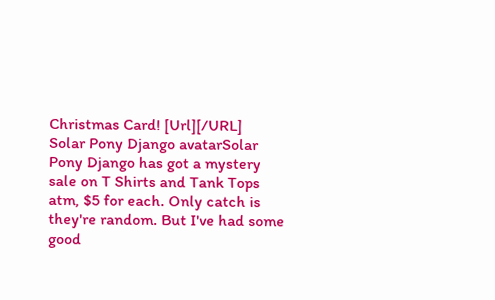Christmas Card! [Url][/URL]
Solar Pony Django avatarSolar Pony Django has got a mystery sale on T Shirts and Tank Tops atm, $5 for each. Only catch is they're random. But I've had some good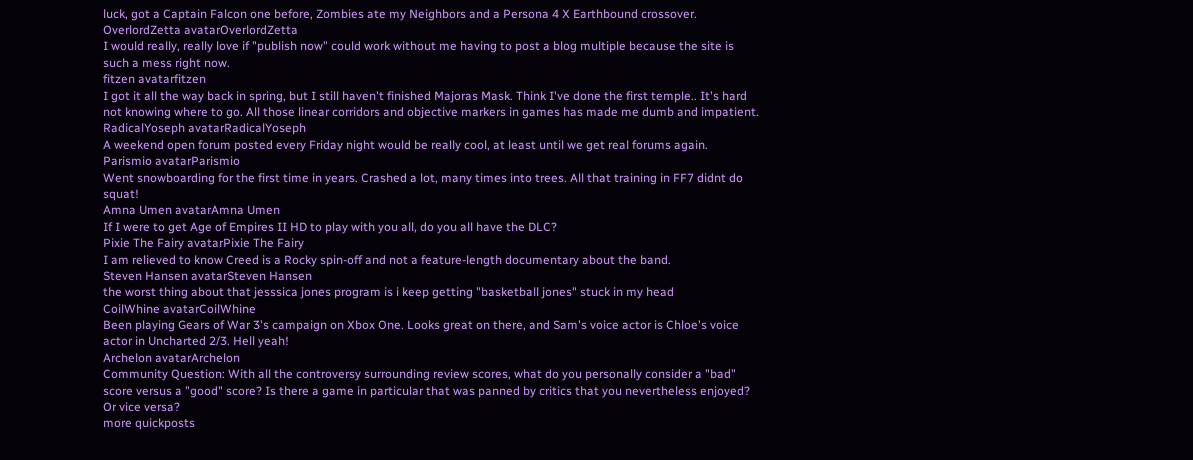luck, got a Captain Falcon one before, Zombies ate my Neighbors and a Persona 4 X Earthbound crossover.
OverlordZetta avatarOverlordZetta
I would really, really love if "publish now" could work without me having to post a blog multiple because the site is such a mess right now.
fitzen avatarfitzen
I got it all the way back in spring, but I still haven't finished Majoras Mask. Think I've done the first temple.. It's hard not knowing where to go. All those linear corridors and objective markers in games has made me dumb and impatient.
RadicalYoseph avatarRadicalYoseph
A weekend open forum posted every Friday night would be really cool, at least until we get real forums again.
Parismio avatarParismio
Went snowboarding for the first time in years. Crashed a lot, many times into trees. All that training in FF7 didnt do squat!
Amna Umen avatarAmna Umen
If I were to get Age of Empires II HD to play with you all, do you all have the DLC?
Pixie The Fairy avatarPixie The Fairy
I am relieved to know Creed is a Rocky spin-off and not a feature-length documentary about the band.
Steven Hansen avatarSteven Hansen
the worst thing about that jesssica jones program is i keep getting "basketball jones" stuck in my head
CoilWhine avatarCoilWhine
Been playing Gears of War 3's campaign on Xbox One. Looks great on there, and Sam's voice actor is Chloe's voice actor in Uncharted 2/3. Hell yeah!
Archelon avatarArchelon
Community Question: With all the controversy surrounding review scores, what do you personally consider a "bad" score versus a "good" score? Is there a game in particular that was panned by critics that you nevertheless enjoyed? Or vice versa?
more quickposts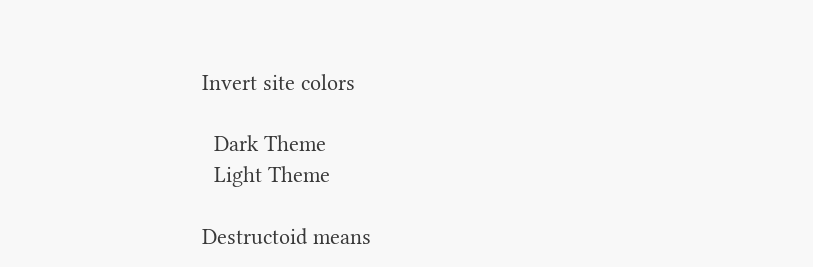Invert site colors

  Dark Theme
  Light Theme

Destructoid means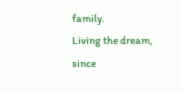family.
Living the dream, since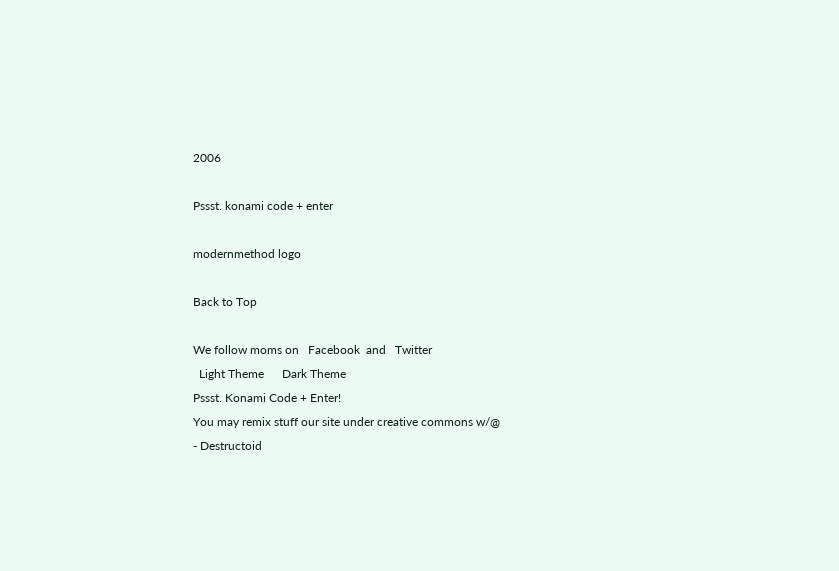2006

Pssst. konami code + enter

modernmethod logo

Back to Top

We follow moms on   Facebook  and   Twitter
  Light Theme      Dark Theme
Pssst. Konami Code + Enter!
You may remix stuff our site under creative commons w/@
- Destructoid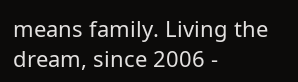means family. Living the dream, since 2006 -